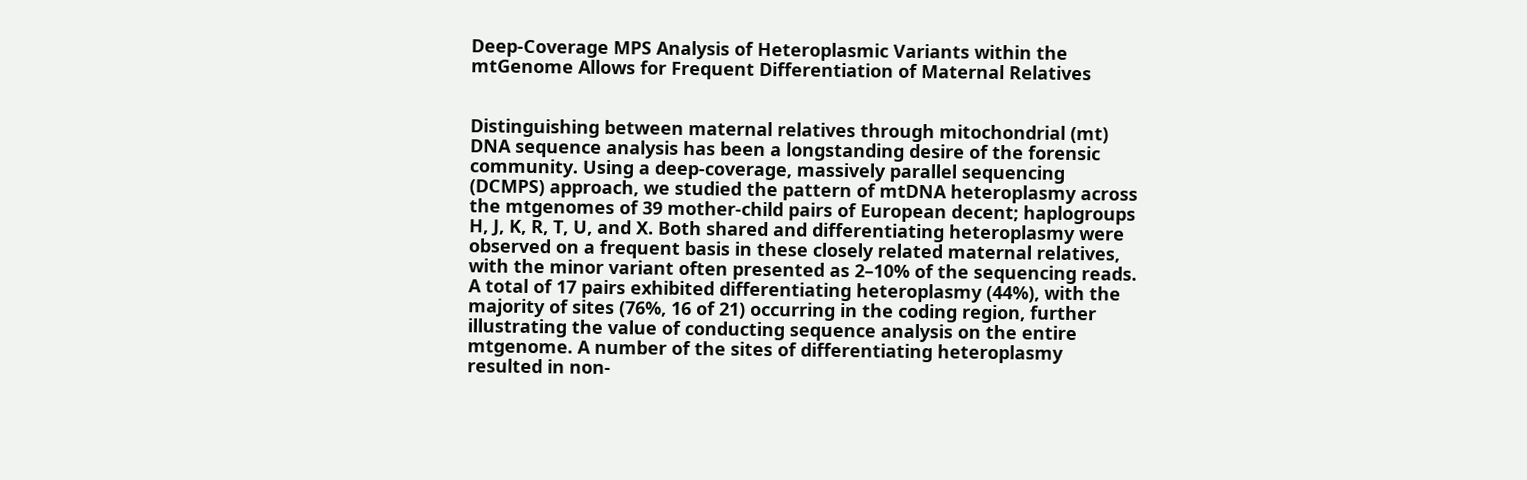Deep-Coverage MPS Analysis of Heteroplasmic Variants within the mtGenome Allows for Frequent Differentiation of Maternal Relatives


Distinguishing between maternal relatives through mitochondrial (mt) DNA sequence analysis has been a longstanding desire of the forensic community. Using a deep-coverage, massively parallel sequencing (DCMPS) approach, we studied the pattern of mtDNA heteroplasmy across the mtgenomes of 39 mother-child pairs of European decent; haplogroups H, J, K, R, T, U, and X. Both shared and differentiating heteroplasmy were observed on a frequent basis in these closely related maternal relatives, with the minor variant often presented as 2–10% of the sequencing reads. A total of 17 pairs exhibited differentiating heteroplasmy (44%), with the majority of sites (76%, 16 of 21) occurring in the coding region, further illustrating the value of conducting sequence analysis on the entire mtgenome. A number of the sites of differentiating heteroplasmy resulted in non-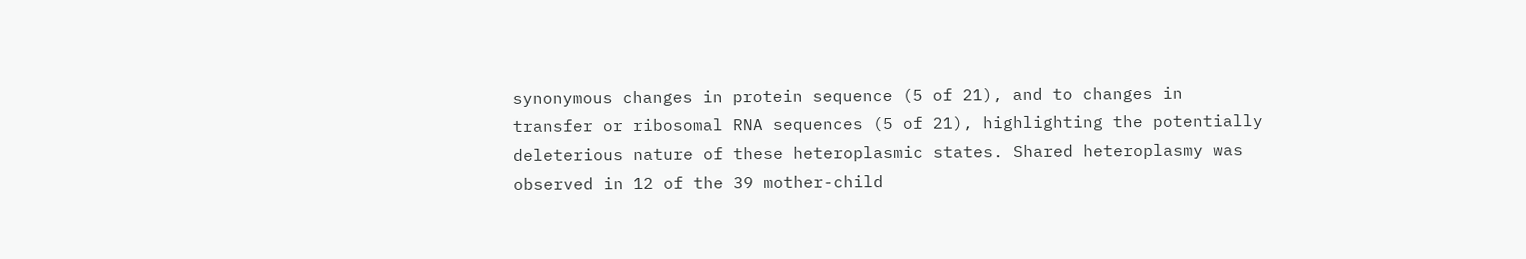synonymous changes in protein sequence (5 of 21), and to changes in transfer or ribosomal RNA sequences (5 of 21), highlighting the potentially deleterious nature of these heteroplasmic states. Shared heteroplasmy was observed in 12 of the 39 mother-child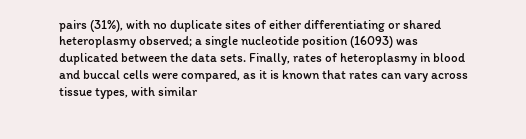pairs (31%), with no duplicate sites of either differentiating or shared heteroplasmy observed; a single nucleotide position (16093) was duplicated between the data sets. Finally, rates of heteroplasmy in blood and buccal cells were compared, as it is known that rates can vary across tissue types, with similar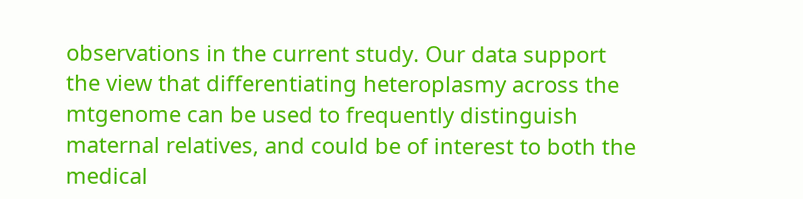observations in the current study. Our data support the view that differentiating heteroplasmy across the mtgenome can be used to frequently distinguish maternal relatives, and could be of interest to both the medical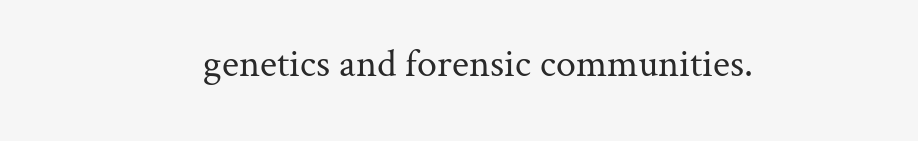genetics and forensic communities.